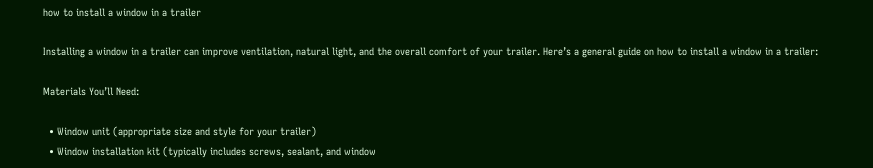how to install a window in a trailer

Installing a window in a trailer can improve ventilation, natural light, and the overall comfort of your trailer. Here’s a general guide on how to install a window in a trailer:

Materials You’ll Need:

  • Window unit (appropriate size and style for your trailer)
  • Window installation kit (typically includes screws, sealant, and window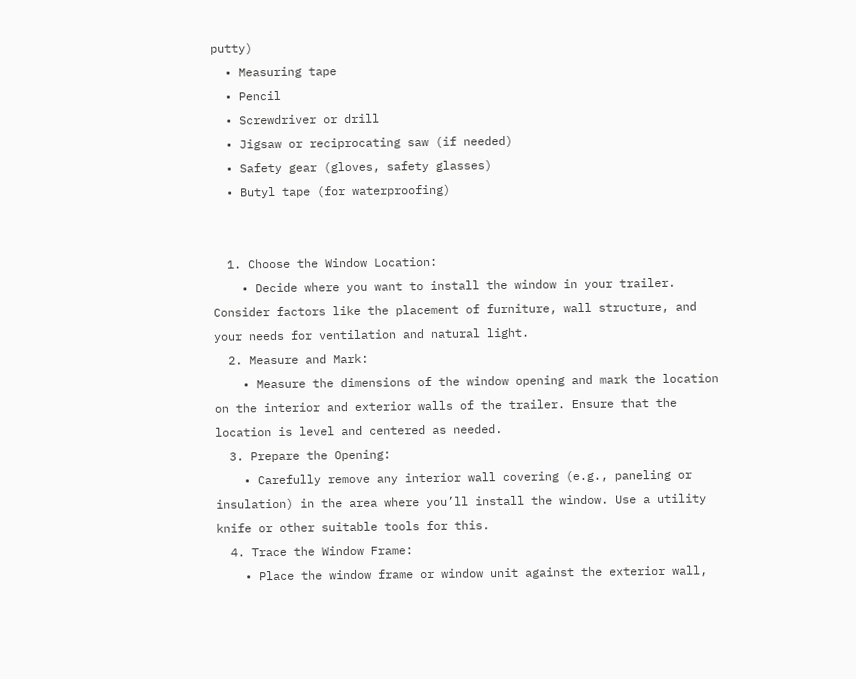putty)
  • Measuring tape
  • Pencil
  • Screwdriver or drill
  • Jigsaw or reciprocating saw (if needed)
  • Safety gear (gloves, safety glasses)
  • Butyl tape (for waterproofing)


  1. Choose the Window Location:
    • Decide where you want to install the window in your trailer. Consider factors like the placement of furniture, wall structure, and your needs for ventilation and natural light.
  2. Measure and Mark:
    • Measure the dimensions of the window opening and mark the location on the interior and exterior walls of the trailer. Ensure that the location is level and centered as needed.
  3. Prepare the Opening:
    • Carefully remove any interior wall covering (e.g., paneling or insulation) in the area where you’ll install the window. Use a utility knife or other suitable tools for this.
  4. Trace the Window Frame:
    • Place the window frame or window unit against the exterior wall,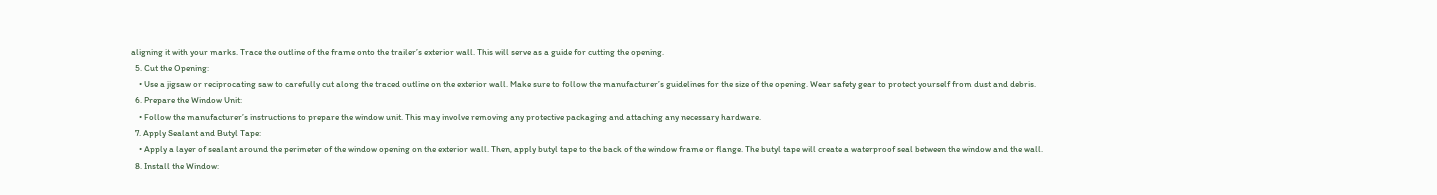aligning it with your marks. Trace the outline of the frame onto the trailer’s exterior wall. This will serve as a guide for cutting the opening.
  5. Cut the Opening:
    • Use a jigsaw or reciprocating saw to carefully cut along the traced outline on the exterior wall. Make sure to follow the manufacturer’s guidelines for the size of the opening. Wear safety gear to protect yourself from dust and debris.
  6. Prepare the Window Unit:
    • Follow the manufacturer’s instructions to prepare the window unit. This may involve removing any protective packaging and attaching any necessary hardware.
  7. Apply Sealant and Butyl Tape:
    • Apply a layer of sealant around the perimeter of the window opening on the exterior wall. Then, apply butyl tape to the back of the window frame or flange. The butyl tape will create a waterproof seal between the window and the wall.
  8. Install the Window: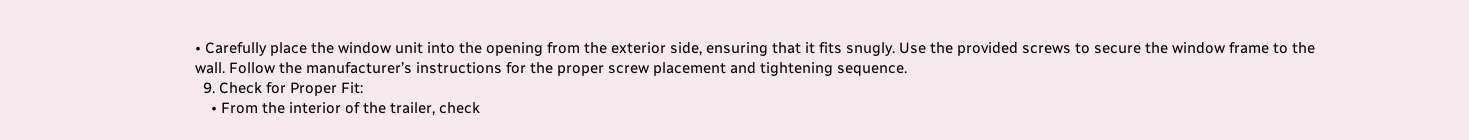• Carefully place the window unit into the opening from the exterior side, ensuring that it fits snugly. Use the provided screws to secure the window frame to the wall. Follow the manufacturer’s instructions for the proper screw placement and tightening sequence.
  9. Check for Proper Fit:
    • From the interior of the trailer, check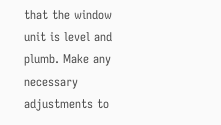that the window unit is level and plumb. Make any necessary adjustments to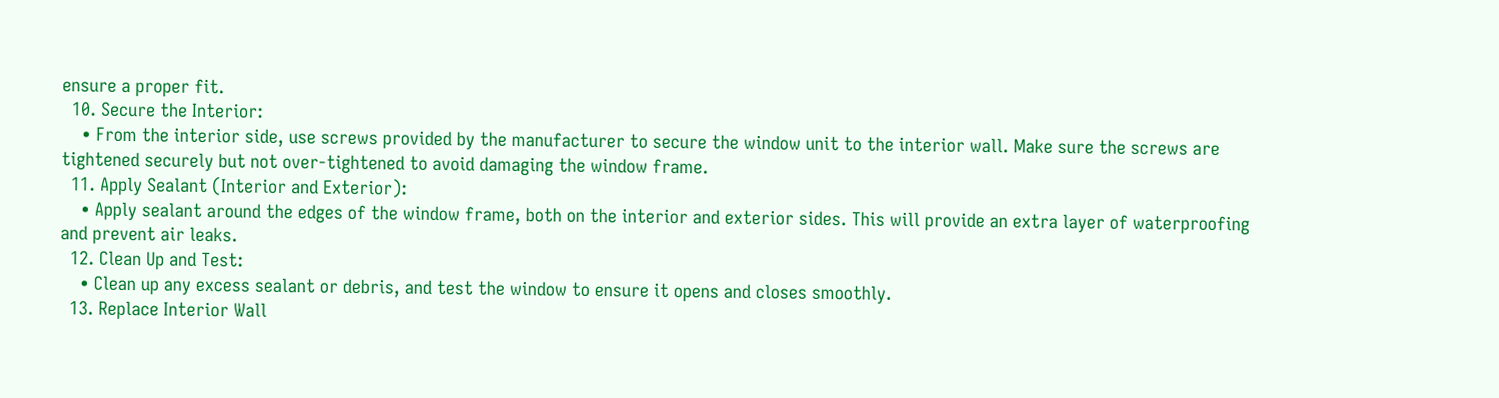ensure a proper fit.
  10. Secure the Interior:
    • From the interior side, use screws provided by the manufacturer to secure the window unit to the interior wall. Make sure the screws are tightened securely but not over-tightened to avoid damaging the window frame.
  11. Apply Sealant (Interior and Exterior):
    • Apply sealant around the edges of the window frame, both on the interior and exterior sides. This will provide an extra layer of waterproofing and prevent air leaks.
  12. Clean Up and Test:
    • Clean up any excess sealant or debris, and test the window to ensure it opens and closes smoothly.
  13. Replace Interior Wall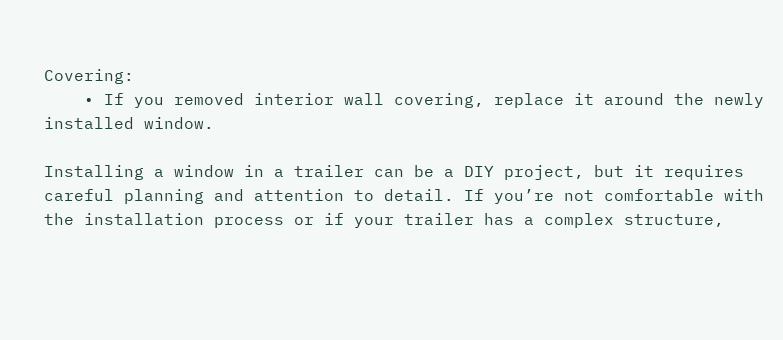Covering:
    • If you removed interior wall covering, replace it around the newly installed window.

Installing a window in a trailer can be a DIY project, but it requires careful planning and attention to detail. If you’re not comfortable with the installation process or if your trailer has a complex structure,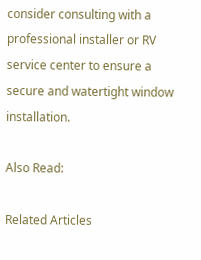consider consulting with a professional installer or RV service center to ensure a secure and watertight window installation.

Also Read:

Related Articles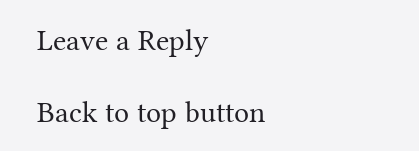Leave a Reply

Back to top button